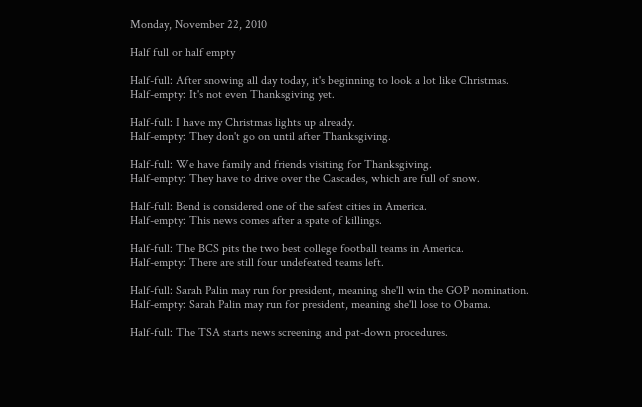Monday, November 22, 2010

Half full or half empty

Half-full: After snowing all day today, it's beginning to look a lot like Christmas.
Half-empty: It's not even Thanksgiving yet.

Half-full: I have my Christmas lights up already.
Half-empty: They don't go on until after Thanksgiving.

Half-full: We have family and friends visiting for Thanksgiving.
Half-empty: They have to drive over the Cascades, which are full of snow.

Half-full: Bend is considered one of the safest cities in America.
Half-empty: This news comes after a spate of killings.

Half-full: The BCS pits the two best college football teams in America.
Half-empty: There are still four undefeated teams left.

Half-full: Sarah Palin may run for president, meaning she'll win the GOP nomination.
Half-empty: Sarah Palin may run for president, meaning she'll lose to Obama.

Half-full: The TSA starts news screening and pat-down procedures.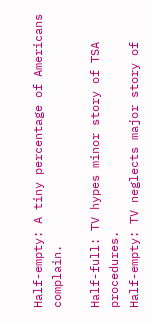Half-empty: A tiny percentage of Americans complain.

Half-full: TV hypes minor story of TSA procedures.
Half-empty: TV neglects major story of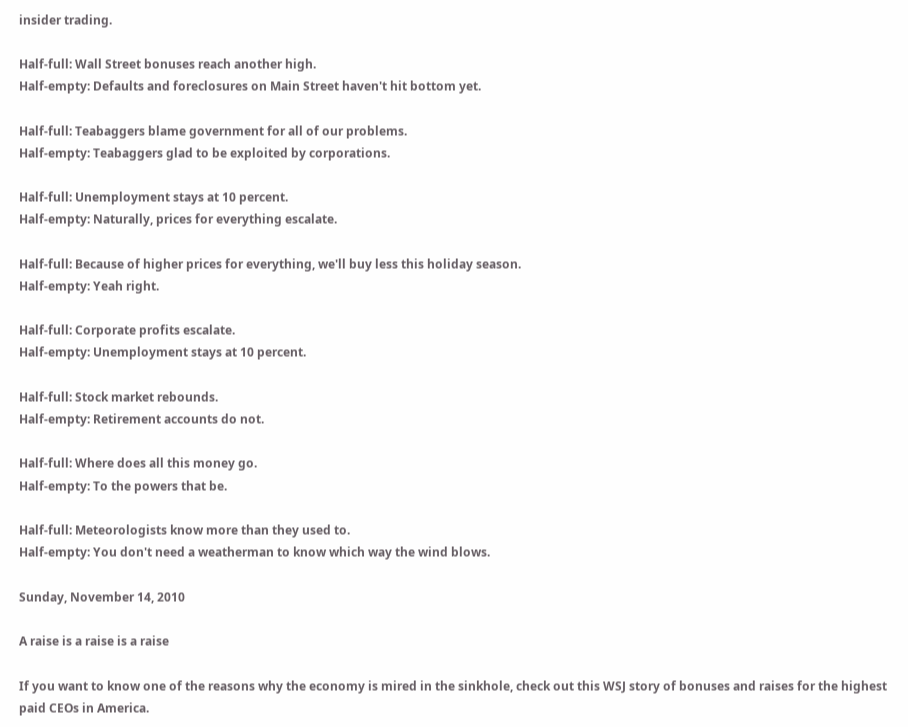insider trading.

Half-full: Wall Street bonuses reach another high.
Half-empty: Defaults and foreclosures on Main Street haven't hit bottom yet.

Half-full: Teabaggers blame government for all of our problems.
Half-empty: Teabaggers glad to be exploited by corporations.

Half-full: Unemployment stays at 10 percent.
Half-empty: Naturally, prices for everything escalate.

Half-full: Because of higher prices for everything, we'll buy less this holiday season.
Half-empty: Yeah right.

Half-full: Corporate profits escalate.
Half-empty: Unemployment stays at 10 percent.

Half-full: Stock market rebounds.
Half-empty: Retirement accounts do not.

Half-full: Where does all this money go.
Half-empty: To the powers that be.

Half-full: Meteorologists know more than they used to.
Half-empty: You don't need a weatherman to know which way the wind blows.

Sunday, November 14, 2010

A raise is a raise is a raise

If you want to know one of the reasons why the economy is mired in the sinkhole, check out this WSJ story of bonuses and raises for the highest paid CEOs in America.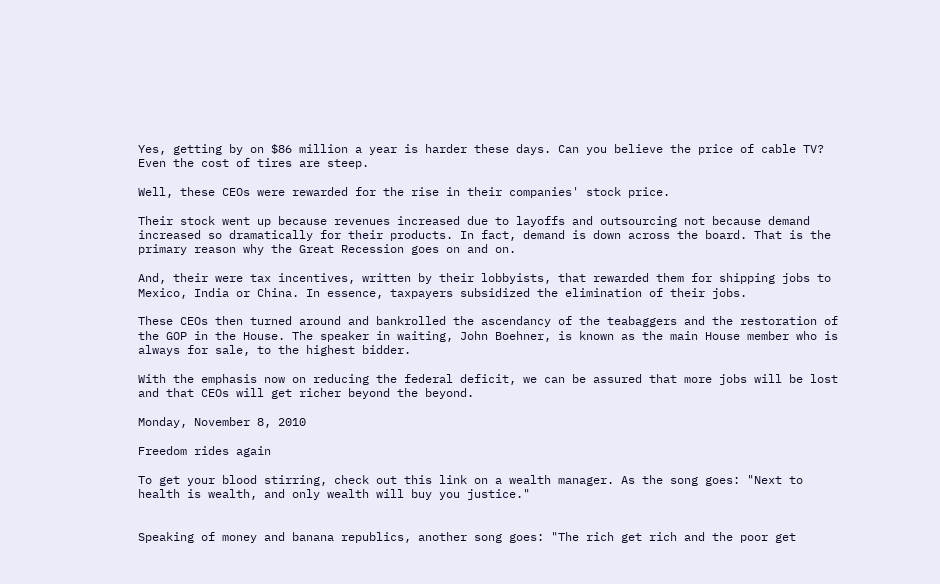Yes, getting by on $86 million a year is harder these days. Can you believe the price of cable TV? Even the cost of tires are steep.

Well, these CEOs were rewarded for the rise in their companies' stock price.

Their stock went up because revenues increased due to layoffs and outsourcing not because demand increased so dramatically for their products. In fact, demand is down across the board. That is the primary reason why the Great Recession goes on and on.

And, their were tax incentives, written by their lobbyists, that rewarded them for shipping jobs to Mexico, India or China. In essence, taxpayers subsidized the elimination of their jobs.

These CEOs then turned around and bankrolled the ascendancy of the teabaggers and the restoration of the GOP in the House. The speaker in waiting, John Boehner, is known as the main House member who is always for sale, to the highest bidder.

With the emphasis now on reducing the federal deficit, we can be assured that more jobs will be lost and that CEOs will get richer beyond the beyond.

Monday, November 8, 2010

Freedom rides again

To get your blood stirring, check out this link on a wealth manager. As the song goes: "Next to health is wealth, and only wealth will buy you justice."


Speaking of money and banana republics, another song goes: "The rich get rich and the poor get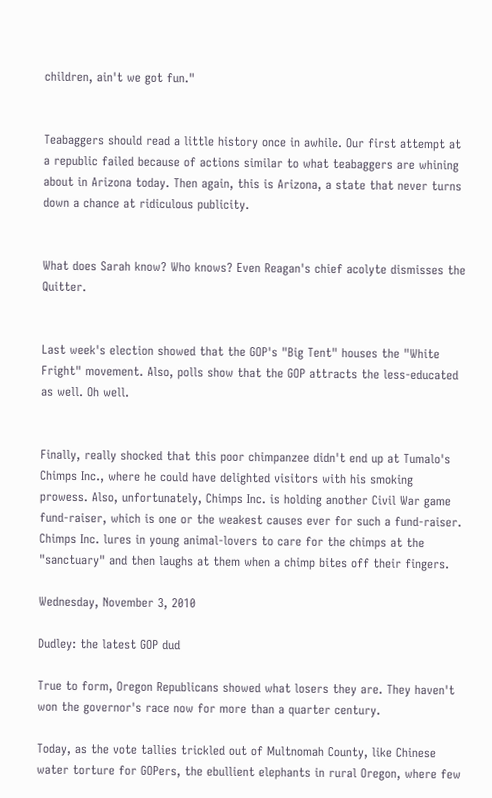children, ain't we got fun."


Teabaggers should read a little history once in awhile. Our first attempt at a republic failed because of actions similar to what teabaggers are whining about in Arizona today. Then again, this is Arizona, a state that never turns down a chance at ridiculous publicity.


What does Sarah know? Who knows? Even Reagan's chief acolyte dismisses the Quitter.


Last week's election showed that the GOP's "Big Tent" houses the "White Fright" movement. Also, polls show that the GOP attracts the less-educated as well. Oh well.


Finally, really shocked that this poor chimpanzee didn't end up at Tumalo's Chimps Inc., where he could have delighted visitors with his smoking prowess. Also, unfortunately, Chimps Inc. is holding another Civil War game fund-raiser, which is one or the weakest causes ever for such a fund-raiser. Chimps Inc. lures in young animal-lovers to care for the chimps at the "sanctuary" and then laughs at them when a chimp bites off their fingers.

Wednesday, November 3, 2010

Dudley: the latest GOP dud

True to form, Oregon Republicans showed what losers they are. They haven't won the governor's race now for more than a quarter century.

Today, as the vote tallies trickled out of Multnomah County, like Chinese water torture for GOPers, the ebullient elephants in rural Oregon, where few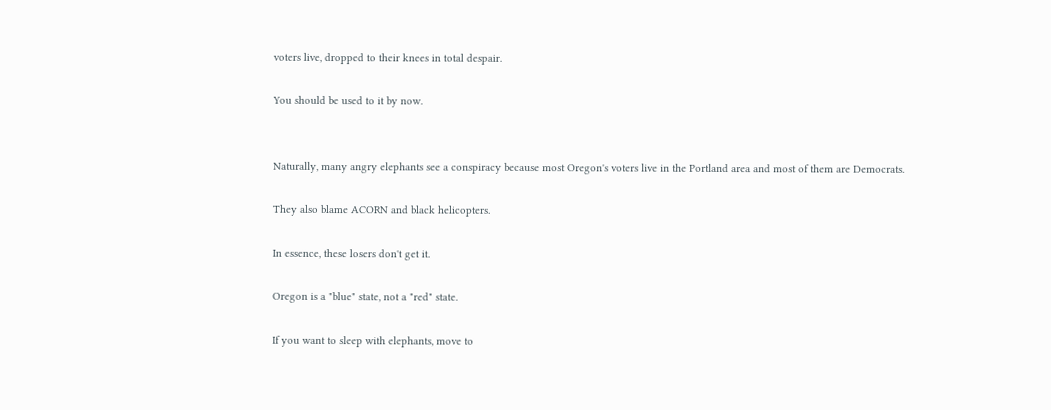voters live, dropped to their knees in total despair.

You should be used to it by now.


Naturally, many angry elephants see a conspiracy because most Oregon's voters live in the Portland area and most of them are Democrats.

They also blame ACORN and black helicopters.

In essence, these losers don't get it.

Oregon is a "blue" state, not a "red" state.

If you want to sleep with elephants, move to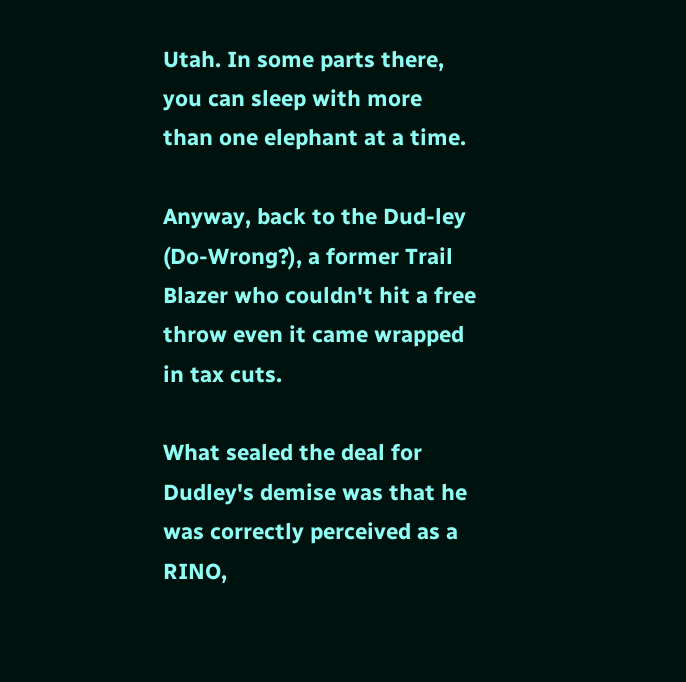Utah. In some parts there, you can sleep with more than one elephant at a time.

Anyway, back to the Dud-ley (Do-Wrong?), a former Trail Blazer who couldn't hit a free throw even it came wrapped in tax cuts.

What sealed the deal for Dudley's demise was that he was correctly perceived as a RINO,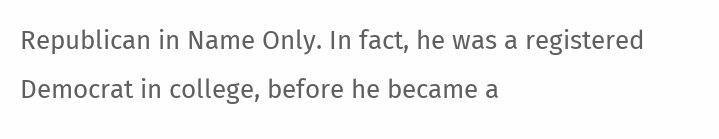Republican in Name Only. In fact, he was a registered Democrat in college, before he became a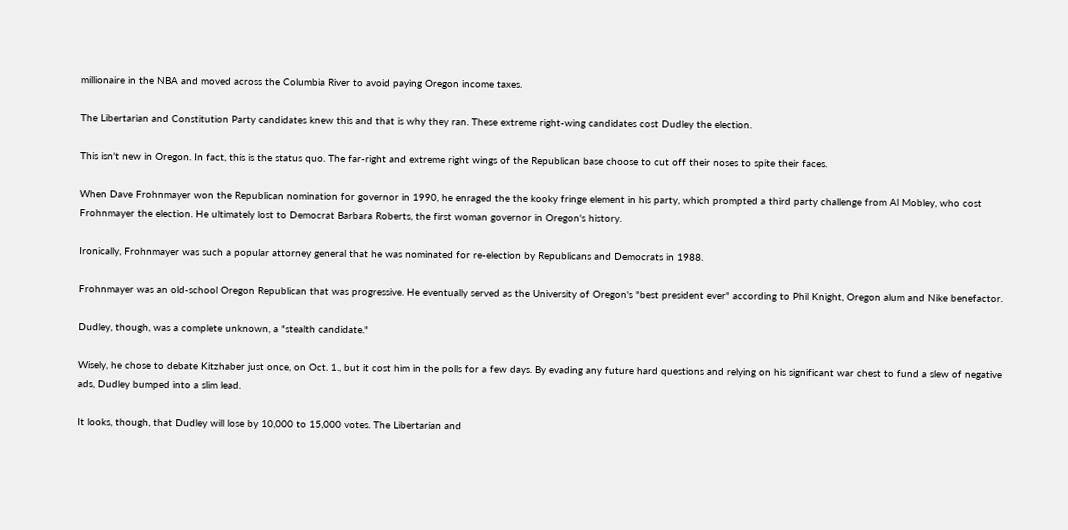millionaire in the NBA and moved across the Columbia River to avoid paying Oregon income taxes.

The Libertarian and Constitution Party candidates knew this and that is why they ran. These extreme right-wing candidates cost Dudley the election.

This isn't new in Oregon. In fact, this is the status quo. The far-right and extreme right wings of the Republican base choose to cut off their noses to spite their faces.

When Dave Frohnmayer won the Republican nomination for governor in 1990, he enraged the the kooky fringe element in his party, which prompted a third party challenge from Al Mobley, who cost Frohnmayer the election. He ultimately lost to Democrat Barbara Roberts, the first woman governor in Oregon's history.

Ironically, Frohnmayer was such a popular attorney general that he was nominated for re-election by Republicans and Democrats in 1988.

Frohnmayer was an old-school Oregon Republican that was progressive. He eventually served as the University of Oregon's "best president ever" according to Phil Knight, Oregon alum and Nike benefactor.

Dudley, though, was a complete unknown, a "stealth candidate."

Wisely, he chose to debate Kitzhaber just once, on Oct. 1., but it cost him in the polls for a few days. By evading any future hard questions and relying on his significant war chest to fund a slew of negative ads, Dudley bumped into a slim lead.

It looks, though, that Dudley will lose by 10,000 to 15,000 votes. The Libertarian and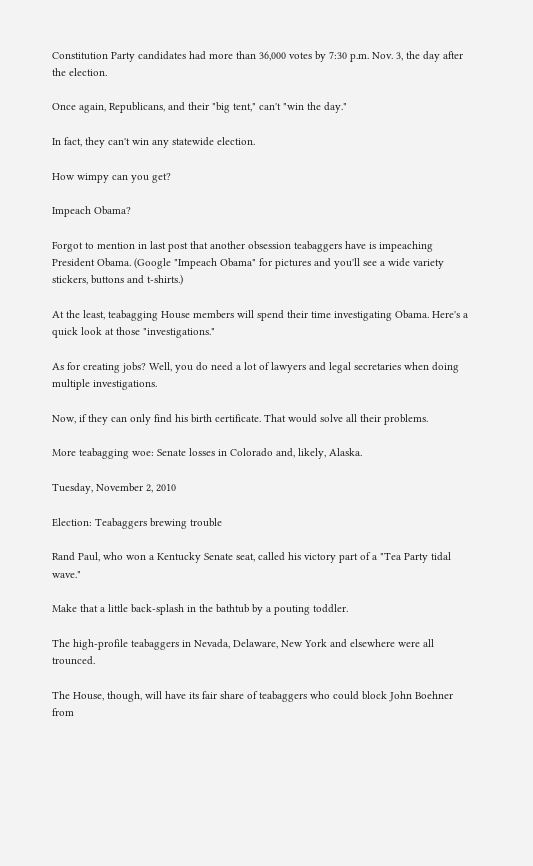Constitution Party candidates had more than 36,000 votes by 7:30 p.m. Nov. 3, the day after the election.

Once again, Republicans, and their "big tent," can't "win the day."

In fact, they can't win any statewide election.

How wimpy can you get?

Impeach Obama?

Forgot to mention in last post that another obsession teabaggers have is impeaching President Obama. (Google "Impeach Obama" for pictures and you'll see a wide variety stickers, buttons and t-shirts.)

At the least, teabagging House members will spend their time investigating Obama. Here's a quick look at those "investigations."

As for creating jobs? Well, you do need a lot of lawyers and legal secretaries when doing multiple investigations.

Now, if they can only find his birth certificate. That would solve all their problems.

More teabagging woe: Senate losses in Colorado and, likely, Alaska.

Tuesday, November 2, 2010

Election: Teabaggers brewing trouble

Rand Paul, who won a Kentucky Senate seat, called his victory part of a "Tea Party tidal wave."

Make that a little back-splash in the bathtub by a pouting toddler.

The high-profile teabaggers in Nevada, Delaware, New York and elsewhere were all trounced.

The House, though, will have its fair share of teabaggers who could block John Boehner from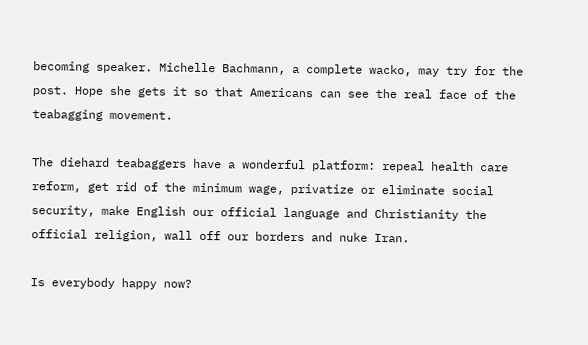becoming speaker. Michelle Bachmann, a complete wacko, may try for the post. Hope she gets it so that Americans can see the real face of the teabagging movement.

The diehard teabaggers have a wonderful platform: repeal health care reform, get rid of the minimum wage, privatize or eliminate social security, make English our official language and Christianity the official religion, wall off our borders and nuke Iran.

Is everybody happy now?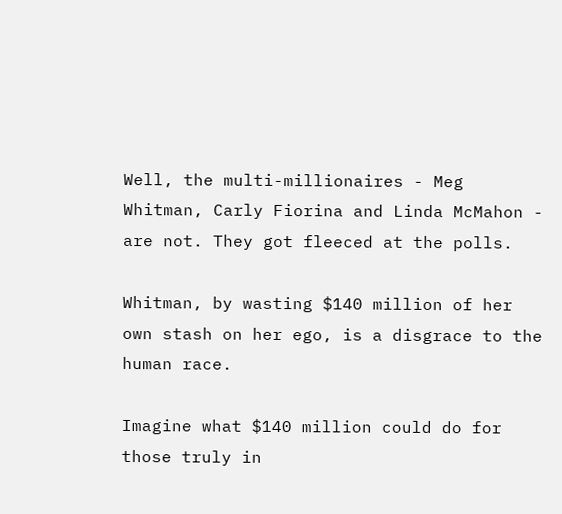Well, the multi-millionaires - Meg Whitman, Carly Fiorina and Linda McMahon - are not. They got fleeced at the polls.

Whitman, by wasting $140 million of her own stash on her ego, is a disgrace to the human race.

Imagine what $140 million could do for those truly in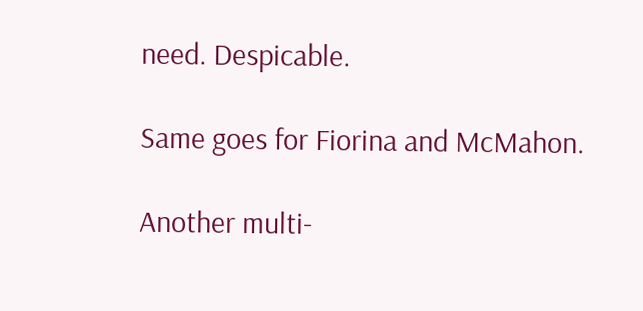need. Despicable.

Same goes for Fiorina and McMahon.

Another multi-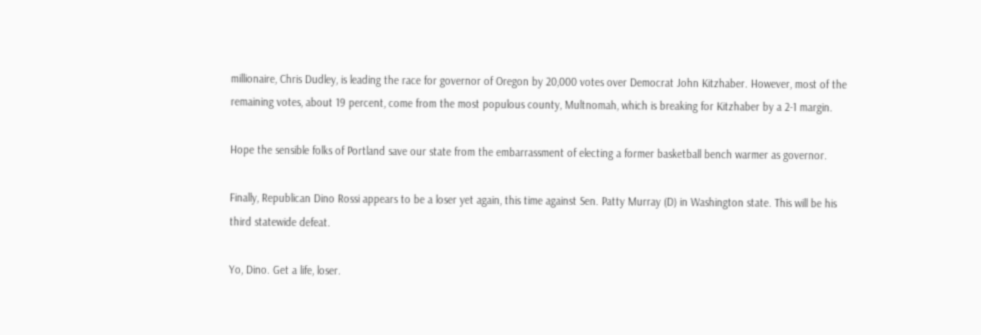millionaire, Chris Dudley, is leading the race for governor of Oregon by 20,000 votes over Democrat John Kitzhaber. However, most of the remaining votes, about 19 percent, come from the most populous county, Multnomah, which is breaking for Kitzhaber by a 2-1 margin.

Hope the sensible folks of Portland save our state from the embarrassment of electing a former basketball bench warmer as governor.

Finally, Republican Dino Rossi appears to be a loser yet again, this time against Sen. Patty Murray (D) in Washington state. This will be his third statewide defeat.

Yo, Dino. Get a life, loser.